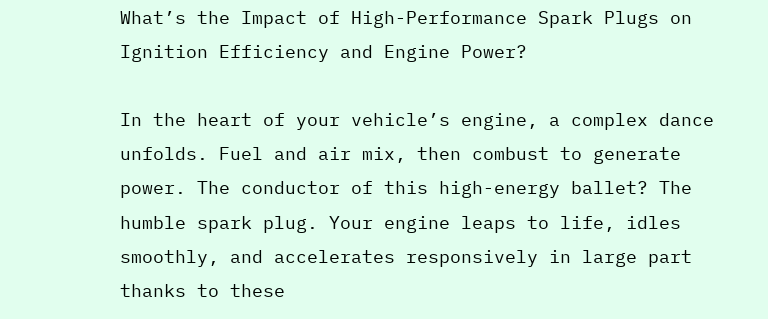What’s the Impact of High-Performance Spark Plugs on Ignition Efficiency and Engine Power?

In the heart of your vehicle’s engine, a complex dance unfolds. Fuel and air mix, then combust to generate power. The conductor of this high-energy ballet? The humble spark plug. Your engine leaps to life, idles smoothly, and accelerates responsively in large part thanks to these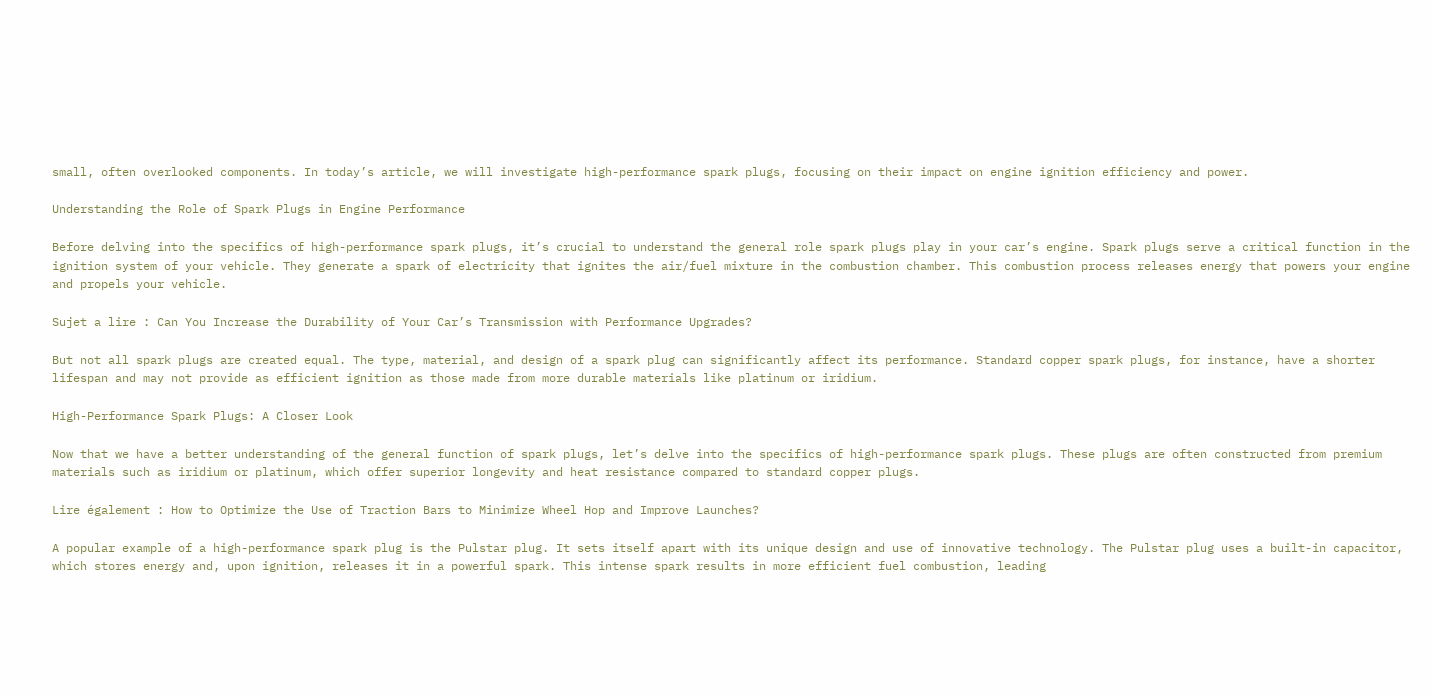small, often overlooked components. In today’s article, we will investigate high-performance spark plugs, focusing on their impact on engine ignition efficiency and power.

Understanding the Role of Spark Plugs in Engine Performance

Before delving into the specifics of high-performance spark plugs, it’s crucial to understand the general role spark plugs play in your car’s engine. Spark plugs serve a critical function in the ignition system of your vehicle. They generate a spark of electricity that ignites the air/fuel mixture in the combustion chamber. This combustion process releases energy that powers your engine and propels your vehicle.

Sujet a lire : Can You Increase the Durability of Your Car’s Transmission with Performance Upgrades?

But not all spark plugs are created equal. The type, material, and design of a spark plug can significantly affect its performance. Standard copper spark plugs, for instance, have a shorter lifespan and may not provide as efficient ignition as those made from more durable materials like platinum or iridium.

High-Performance Spark Plugs: A Closer Look

Now that we have a better understanding of the general function of spark plugs, let’s delve into the specifics of high-performance spark plugs. These plugs are often constructed from premium materials such as iridium or platinum, which offer superior longevity and heat resistance compared to standard copper plugs.

Lire également : How to Optimize the Use of Traction Bars to Minimize Wheel Hop and Improve Launches?

A popular example of a high-performance spark plug is the Pulstar plug. It sets itself apart with its unique design and use of innovative technology. The Pulstar plug uses a built-in capacitor, which stores energy and, upon ignition, releases it in a powerful spark. This intense spark results in more efficient fuel combustion, leading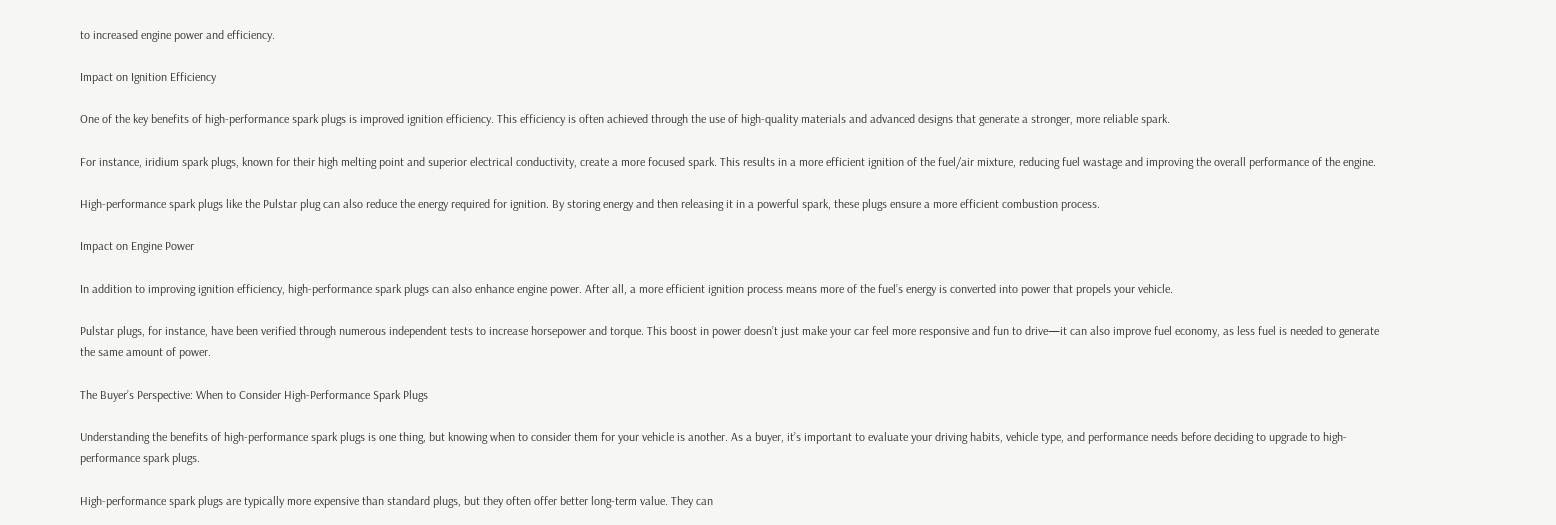to increased engine power and efficiency.

Impact on Ignition Efficiency

One of the key benefits of high-performance spark plugs is improved ignition efficiency. This efficiency is often achieved through the use of high-quality materials and advanced designs that generate a stronger, more reliable spark.

For instance, iridium spark plugs, known for their high melting point and superior electrical conductivity, create a more focused spark. This results in a more efficient ignition of the fuel/air mixture, reducing fuel wastage and improving the overall performance of the engine.

High-performance spark plugs like the Pulstar plug can also reduce the energy required for ignition. By storing energy and then releasing it in a powerful spark, these plugs ensure a more efficient combustion process.

Impact on Engine Power

In addition to improving ignition efficiency, high-performance spark plugs can also enhance engine power. After all, a more efficient ignition process means more of the fuel’s energy is converted into power that propels your vehicle.

Pulstar plugs, for instance, have been verified through numerous independent tests to increase horsepower and torque. This boost in power doesn’t just make your car feel more responsive and fun to drive—it can also improve fuel economy, as less fuel is needed to generate the same amount of power.

The Buyer’s Perspective: When to Consider High-Performance Spark Plugs

Understanding the benefits of high-performance spark plugs is one thing, but knowing when to consider them for your vehicle is another. As a buyer, it’s important to evaluate your driving habits, vehicle type, and performance needs before deciding to upgrade to high-performance spark plugs.

High-performance spark plugs are typically more expensive than standard plugs, but they often offer better long-term value. They can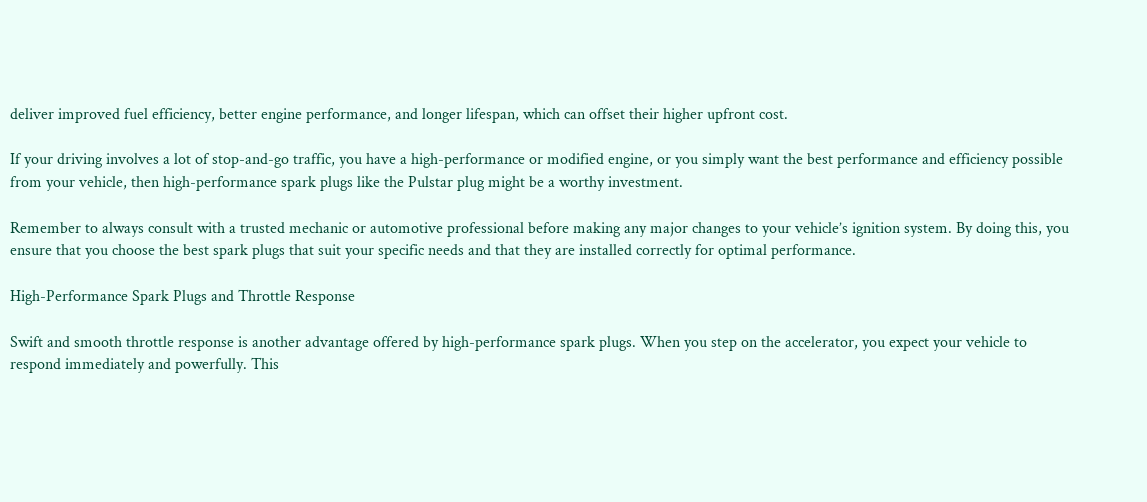deliver improved fuel efficiency, better engine performance, and longer lifespan, which can offset their higher upfront cost.

If your driving involves a lot of stop-and-go traffic, you have a high-performance or modified engine, or you simply want the best performance and efficiency possible from your vehicle, then high-performance spark plugs like the Pulstar plug might be a worthy investment.

Remember to always consult with a trusted mechanic or automotive professional before making any major changes to your vehicle’s ignition system. By doing this, you ensure that you choose the best spark plugs that suit your specific needs and that they are installed correctly for optimal performance.

High-Performance Spark Plugs and Throttle Response

Swift and smooth throttle response is another advantage offered by high-performance spark plugs. When you step on the accelerator, you expect your vehicle to respond immediately and powerfully. This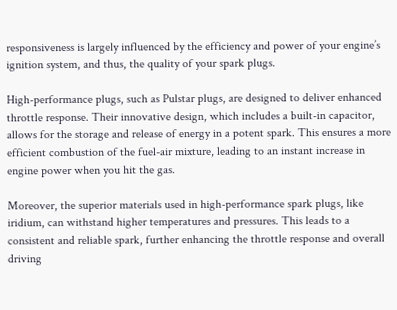responsiveness is largely influenced by the efficiency and power of your engine’s ignition system, and thus, the quality of your spark plugs.

High-performance plugs, such as Pulstar plugs, are designed to deliver enhanced throttle response. Their innovative design, which includes a built-in capacitor, allows for the storage and release of energy in a potent spark. This ensures a more efficient combustion of the fuel-air mixture, leading to an instant increase in engine power when you hit the gas.

Moreover, the superior materials used in high-performance spark plugs, like iridium, can withstand higher temperatures and pressures. This leads to a consistent and reliable spark, further enhancing the throttle response and overall driving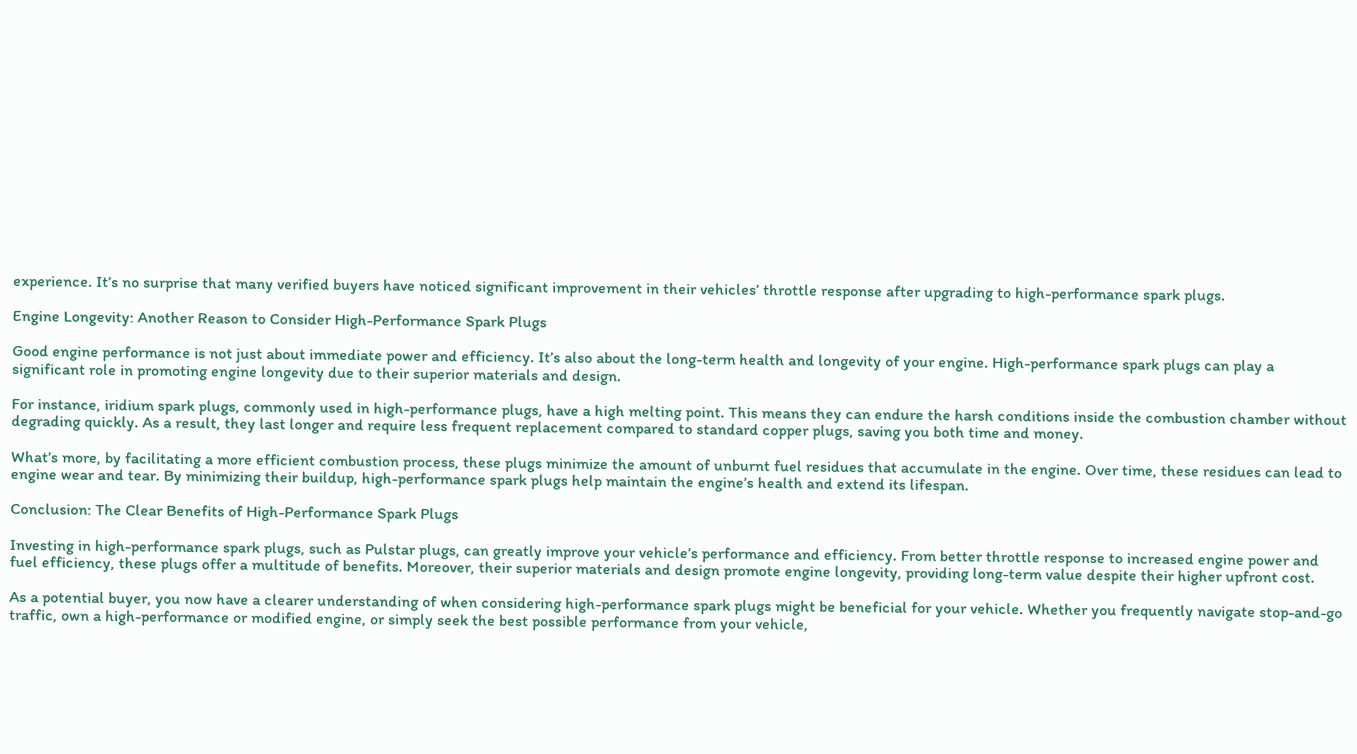experience. It’s no surprise that many verified buyers have noticed significant improvement in their vehicles’ throttle response after upgrading to high-performance spark plugs.

Engine Longevity: Another Reason to Consider High-Performance Spark Plugs

Good engine performance is not just about immediate power and efficiency. It’s also about the long-term health and longevity of your engine. High-performance spark plugs can play a significant role in promoting engine longevity due to their superior materials and design.

For instance, iridium spark plugs, commonly used in high-performance plugs, have a high melting point. This means they can endure the harsh conditions inside the combustion chamber without degrading quickly. As a result, they last longer and require less frequent replacement compared to standard copper plugs, saving you both time and money.

What’s more, by facilitating a more efficient combustion process, these plugs minimize the amount of unburnt fuel residues that accumulate in the engine. Over time, these residues can lead to engine wear and tear. By minimizing their buildup, high-performance spark plugs help maintain the engine’s health and extend its lifespan.

Conclusion: The Clear Benefits of High-Performance Spark Plugs

Investing in high-performance spark plugs, such as Pulstar plugs, can greatly improve your vehicle’s performance and efficiency. From better throttle response to increased engine power and fuel efficiency, these plugs offer a multitude of benefits. Moreover, their superior materials and design promote engine longevity, providing long-term value despite their higher upfront cost.

As a potential buyer, you now have a clearer understanding of when considering high-performance spark plugs might be beneficial for your vehicle. Whether you frequently navigate stop-and-go traffic, own a high-performance or modified engine, or simply seek the best possible performance from your vehicle,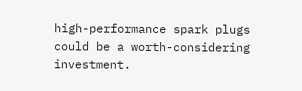high-performance spark plugs could be a worth-considering investment.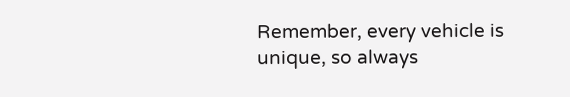Remember, every vehicle is unique, so always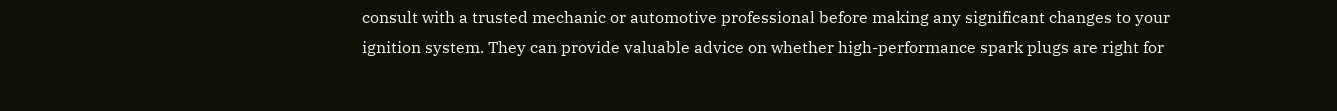consult with a trusted mechanic or automotive professional before making any significant changes to your ignition system. They can provide valuable advice on whether high-performance spark plugs are right for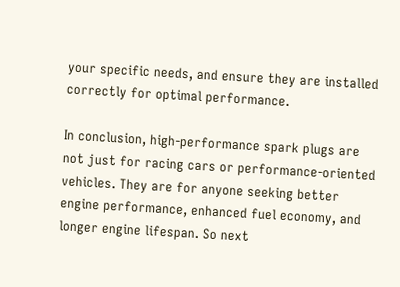your specific needs, and ensure they are installed correctly for optimal performance.

In conclusion, high-performance spark plugs are not just for racing cars or performance-oriented vehicles. They are for anyone seeking better engine performance, enhanced fuel economy, and longer engine lifespan. So next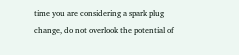time you are considering a spark plug change, do not overlook the potential of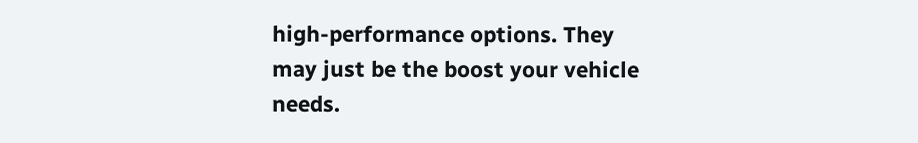high-performance options. They may just be the boost your vehicle needs.